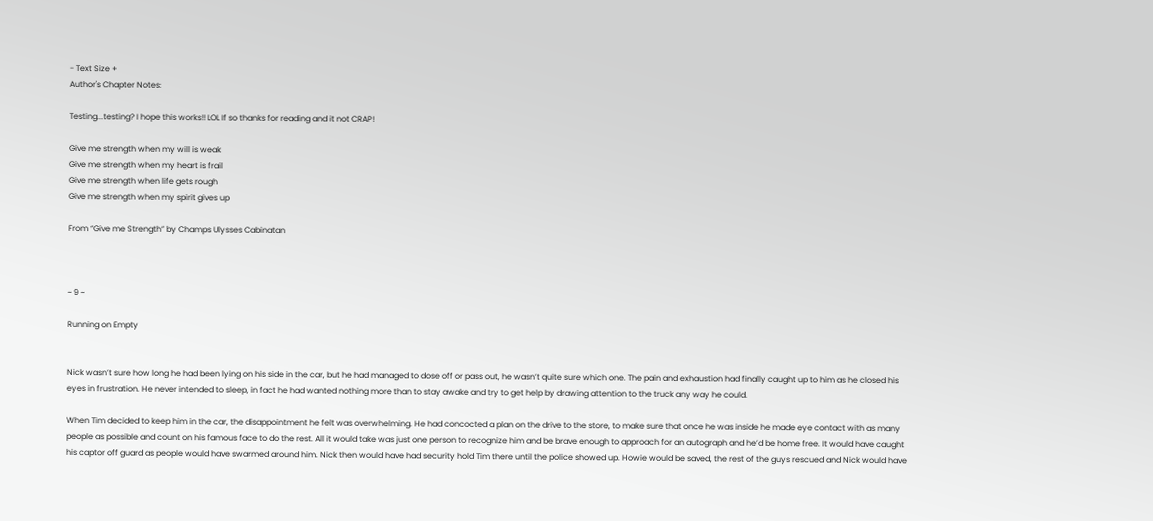- Text Size +
Author's Chapter Notes:

Testing...testing? I hope this works!! LOL If so thanks for reading and it not CRAP!

Give me strength when my will is weak
Give me strength when my heart is frail
Give me strength when life gets rough
Give me strength when my spirit gives up

From “Give me Strength” by Champs Ulysses Cabinatan



~ 9 ~

Running on Empty


Nick wasn’t sure how long he had been lying on his side in the car, but he had managed to dose off or pass out, he wasn’t quite sure which one. The pain and exhaustion had finally caught up to him as he closed his eyes in frustration. He never intended to sleep, in fact he had wanted nothing more than to stay awake and try to get help by drawing attention to the truck any way he could.

When Tim decided to keep him in the car, the disappointment he felt was overwhelming. He had concocted a plan on the drive to the store, to make sure that once he was inside he made eye contact with as many people as possible and count on his famous face to do the rest. All it would take was just one person to recognize him and be brave enough to approach for an autograph and he’d be home free. It would have caught his captor off guard as people would have swarmed around him. Nick then would have had security hold Tim there until the police showed up. Howie would be saved, the rest of the guys rescued and Nick would have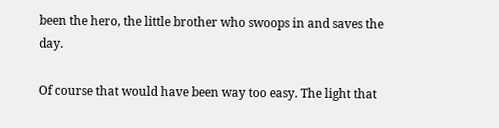been the hero, the little brother who swoops in and saves the day.

Of course that would have been way too easy. The light that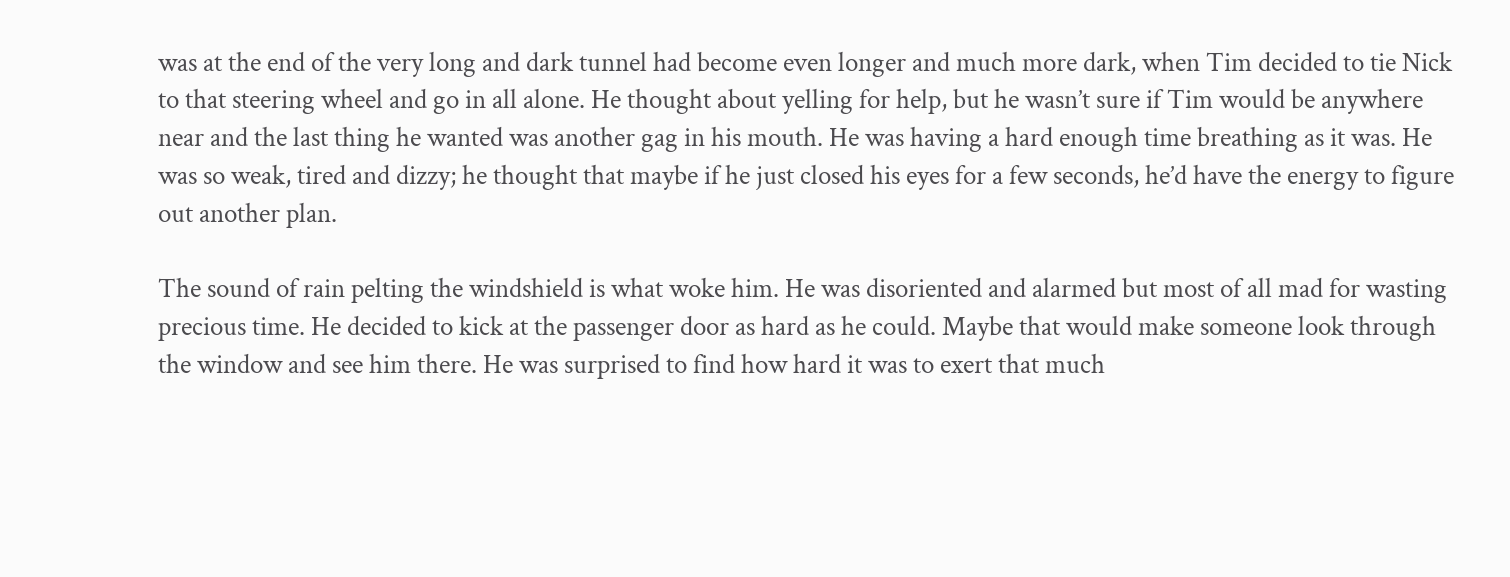was at the end of the very long and dark tunnel had become even longer and much more dark, when Tim decided to tie Nick to that steering wheel and go in all alone. He thought about yelling for help, but he wasn’t sure if Tim would be anywhere near and the last thing he wanted was another gag in his mouth. He was having a hard enough time breathing as it was. He was so weak, tired and dizzy; he thought that maybe if he just closed his eyes for a few seconds, he’d have the energy to figure out another plan.

The sound of rain pelting the windshield is what woke him. He was disoriented and alarmed but most of all mad for wasting precious time. He decided to kick at the passenger door as hard as he could. Maybe that would make someone look through the window and see him there. He was surprised to find how hard it was to exert that much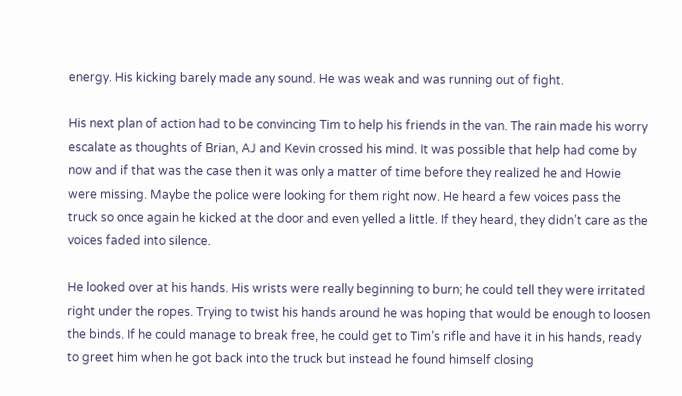energy. His kicking barely made any sound. He was weak and was running out of fight.

His next plan of action had to be convincing Tim to help his friends in the van. The rain made his worry escalate as thoughts of Brian, AJ and Kevin crossed his mind. It was possible that help had come by now and if that was the case then it was only a matter of time before they realized he and Howie were missing. Maybe the police were looking for them right now. He heard a few voices pass the truck so once again he kicked at the door and even yelled a little. If they heard, they didn’t care as the voices faded into silence.

He looked over at his hands. His wrists were really beginning to burn; he could tell they were irritated right under the ropes. Trying to twist his hands around he was hoping that would be enough to loosen the binds. If he could manage to break free, he could get to Tim’s rifle and have it in his hands, ready to greet him when he got back into the truck but instead he found himself closing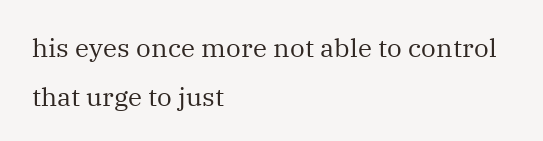his eyes once more not able to control that urge to just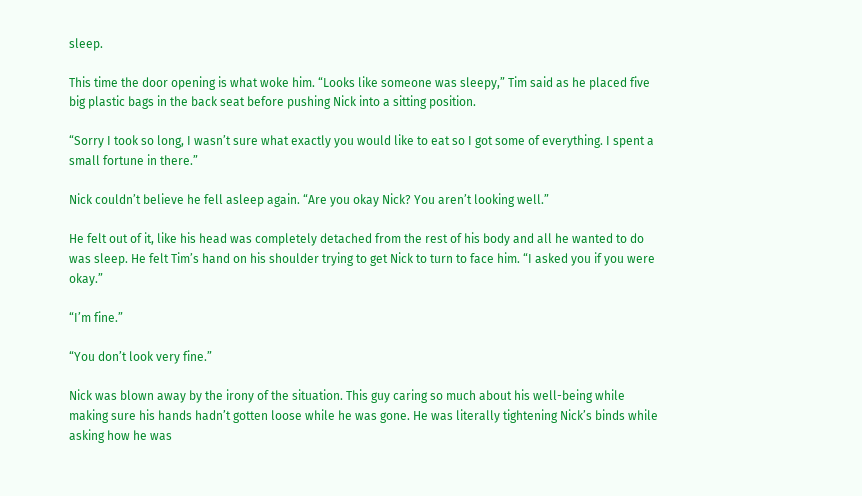sleep.

This time the door opening is what woke him. “Looks like someone was sleepy,” Tim said as he placed five big plastic bags in the back seat before pushing Nick into a sitting position.

“Sorry I took so long, I wasn’t sure what exactly you would like to eat so I got some of everything. I spent a small fortune in there.”

Nick couldn’t believe he fell asleep again. “Are you okay Nick? You aren’t looking well.”

He felt out of it, like his head was completely detached from the rest of his body and all he wanted to do was sleep. He felt Tim’s hand on his shoulder trying to get Nick to turn to face him. “I asked you if you were okay.”

“I’m fine.”

“You don’t look very fine.”

Nick was blown away by the irony of the situation. This guy caring so much about his well-being while making sure his hands hadn’t gotten loose while he was gone. He was literally tightening Nick’s binds while asking how he was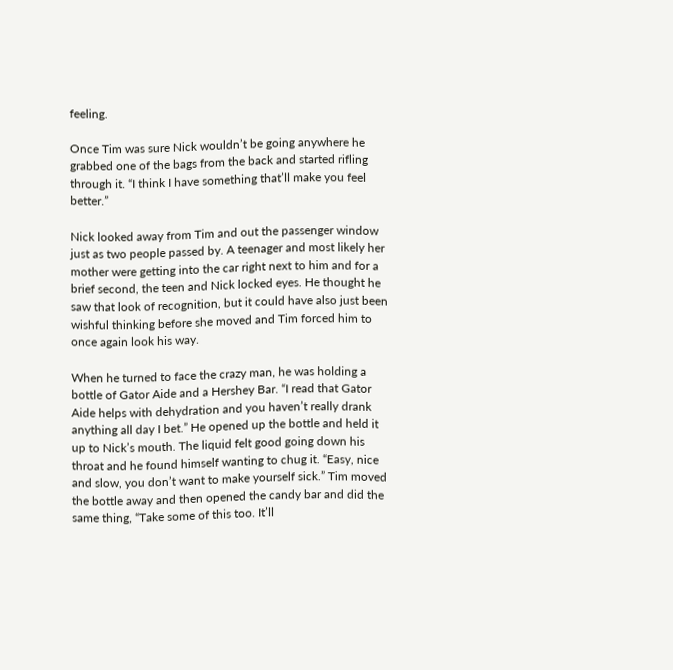feeling.

Once Tim was sure Nick wouldn’t be going anywhere he grabbed one of the bags from the back and started rifling through it. “I think I have something that’ll make you feel better.”

Nick looked away from Tim and out the passenger window just as two people passed by. A teenager and most likely her mother were getting into the car right next to him and for a brief second, the teen and Nick locked eyes. He thought he saw that look of recognition, but it could have also just been wishful thinking before she moved and Tim forced him to once again look his way.

When he turned to face the crazy man, he was holding a bottle of Gator Aide and a Hershey Bar. “I read that Gator Aide helps with dehydration and you haven’t really drank anything all day I bet.” He opened up the bottle and held it up to Nick’s mouth. The liquid felt good going down his throat and he found himself wanting to chug it. “Easy, nice and slow, you don’t want to make yourself sick.” Tim moved the bottle away and then opened the candy bar and did the same thing, “Take some of this too. It’ll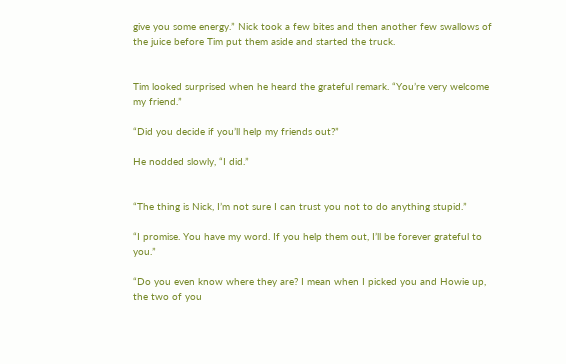give you some energy.” Nick took a few bites and then another few swallows of the juice before Tim put them aside and started the truck.


Tim looked surprised when he heard the grateful remark. “You’re very welcome my friend.”

“Did you decide if you’ll help my friends out?”

He nodded slowly, “I did.”


“The thing is Nick, I’m not sure I can trust you not to do anything stupid.”

“I promise. You have my word. If you help them out, I’ll be forever grateful to you.”

“Do you even know where they are? I mean when I picked you and Howie up, the two of you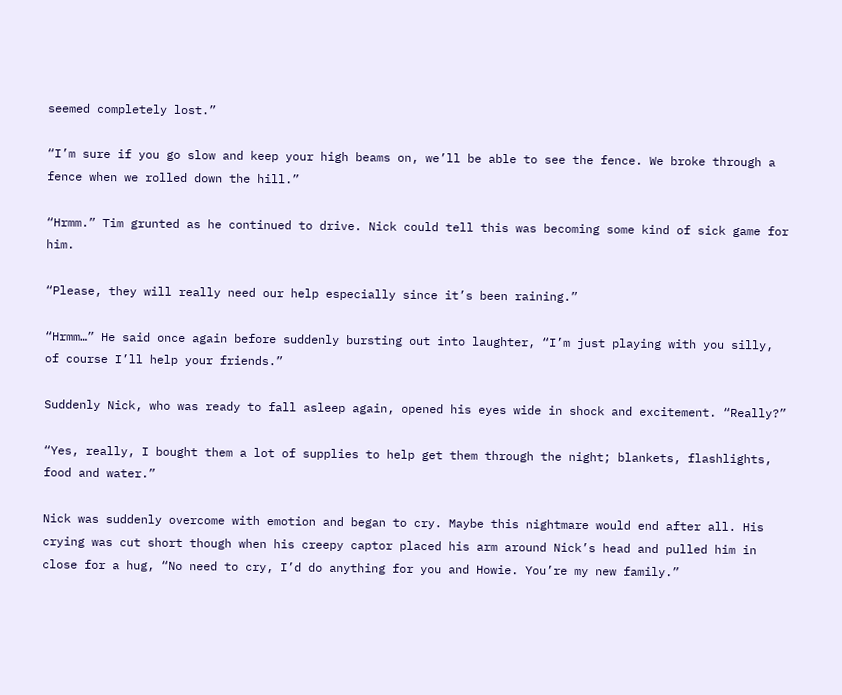seemed completely lost.”

“I’m sure if you go slow and keep your high beams on, we’ll be able to see the fence. We broke through a fence when we rolled down the hill.”

“Hrmm.” Tim grunted as he continued to drive. Nick could tell this was becoming some kind of sick game for him.

“Please, they will really need our help especially since it’s been raining.”

“Hrmm…” He said once again before suddenly bursting out into laughter, “I’m just playing with you silly, of course I’ll help your friends.”

Suddenly Nick, who was ready to fall asleep again, opened his eyes wide in shock and excitement. “Really?”

“Yes, really, I bought them a lot of supplies to help get them through the night; blankets, flashlights, food and water.”

Nick was suddenly overcome with emotion and began to cry. Maybe this nightmare would end after all. His crying was cut short though when his creepy captor placed his arm around Nick’s head and pulled him in close for a hug, “No need to cry, I’d do anything for you and Howie. You’re my new family.”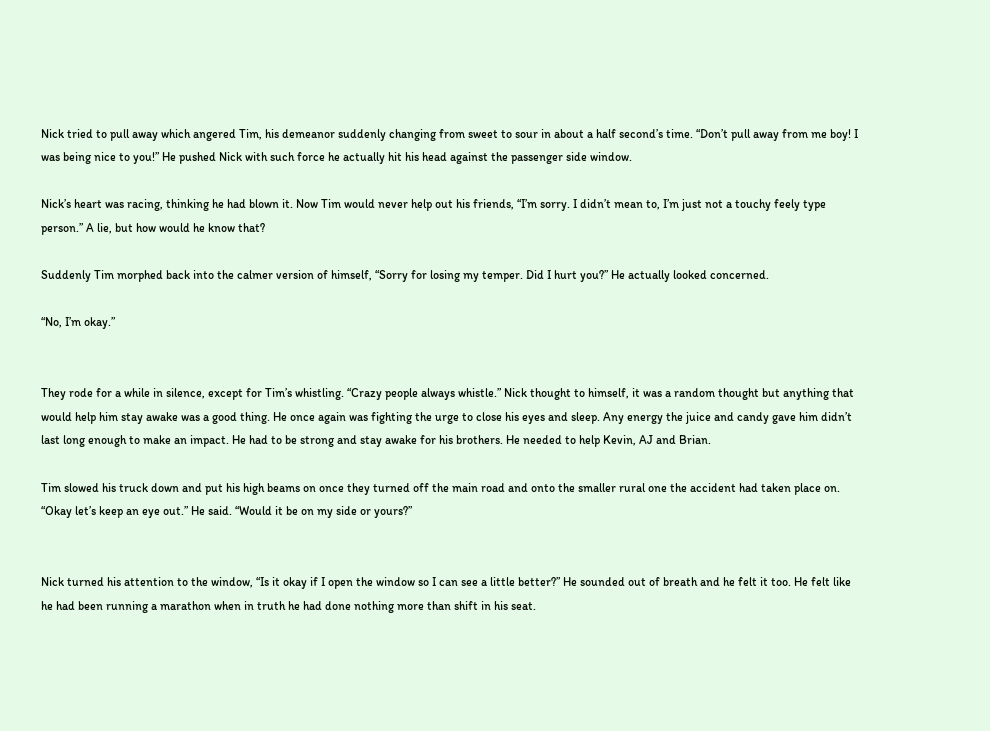Nick tried to pull away which angered Tim, his demeanor suddenly changing from sweet to sour in about a half second’s time. “Don’t pull away from me boy! I was being nice to you!” He pushed Nick with such force he actually hit his head against the passenger side window.

Nick’s heart was racing, thinking he had blown it. Now Tim would never help out his friends, “I’m sorry. I didn’t mean to, I’m just not a touchy feely type person.” A lie, but how would he know that?

Suddenly Tim morphed back into the calmer version of himself, “Sorry for losing my temper. Did I hurt you?” He actually looked concerned.

“No, I’m okay.”


They rode for a while in silence, except for Tim’s whistling. “Crazy people always whistle.” Nick thought to himself, it was a random thought but anything that would help him stay awake was a good thing. He once again was fighting the urge to close his eyes and sleep. Any energy the juice and candy gave him didn’t last long enough to make an impact. He had to be strong and stay awake for his brothers. He needed to help Kevin, AJ and Brian.

Tim slowed his truck down and put his high beams on once they turned off the main road and onto the smaller rural one the accident had taken place on. “Okay let’s keep an eye out.” He said. “Would it be on my side or yours?”


Nick turned his attention to the window, “Is it okay if I open the window so I can see a little better?” He sounded out of breath and he felt it too. He felt like he had been running a marathon when in truth he had done nothing more than shift in his seat.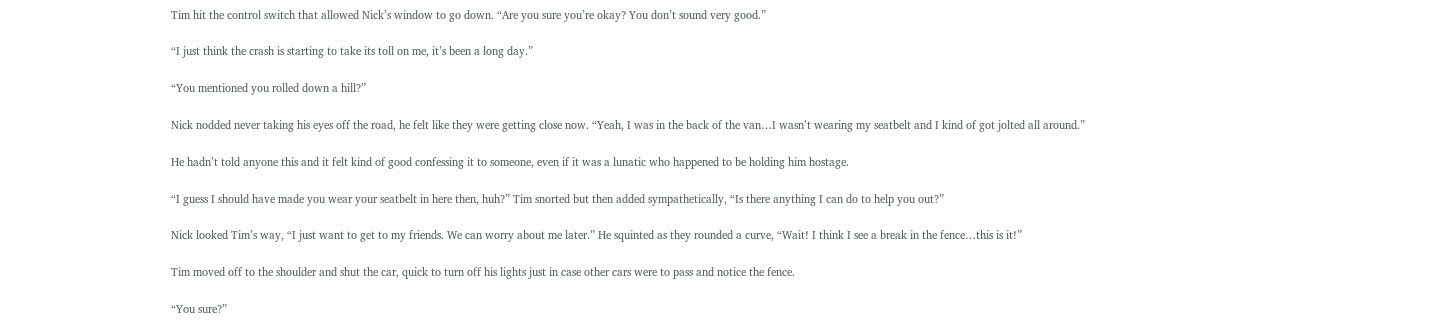Tim hit the control switch that allowed Nick’s window to go down. “Are you sure you’re okay? You don’t sound very good.”

“I just think the crash is starting to take its toll on me, it’s been a long day.”

“You mentioned you rolled down a hill?”

Nick nodded never taking his eyes off the road, he felt like they were getting close now. “Yeah, I was in the back of the van…I wasn’t wearing my seatbelt and I kind of got jolted all around.”

He hadn’t told anyone this and it felt kind of good confessing it to someone, even if it was a lunatic who happened to be holding him hostage.

“I guess I should have made you wear your seatbelt in here then, huh?” Tim snorted but then added sympathetically, “Is there anything I can do to help you out?”

Nick looked Tim’s way, “I just want to get to my friends. We can worry about me later.” He squinted as they rounded a curve, “Wait! I think I see a break in the fence…this is it!”

Tim moved off to the shoulder and shut the car, quick to turn off his lights just in case other cars were to pass and notice the fence.

“You sure?”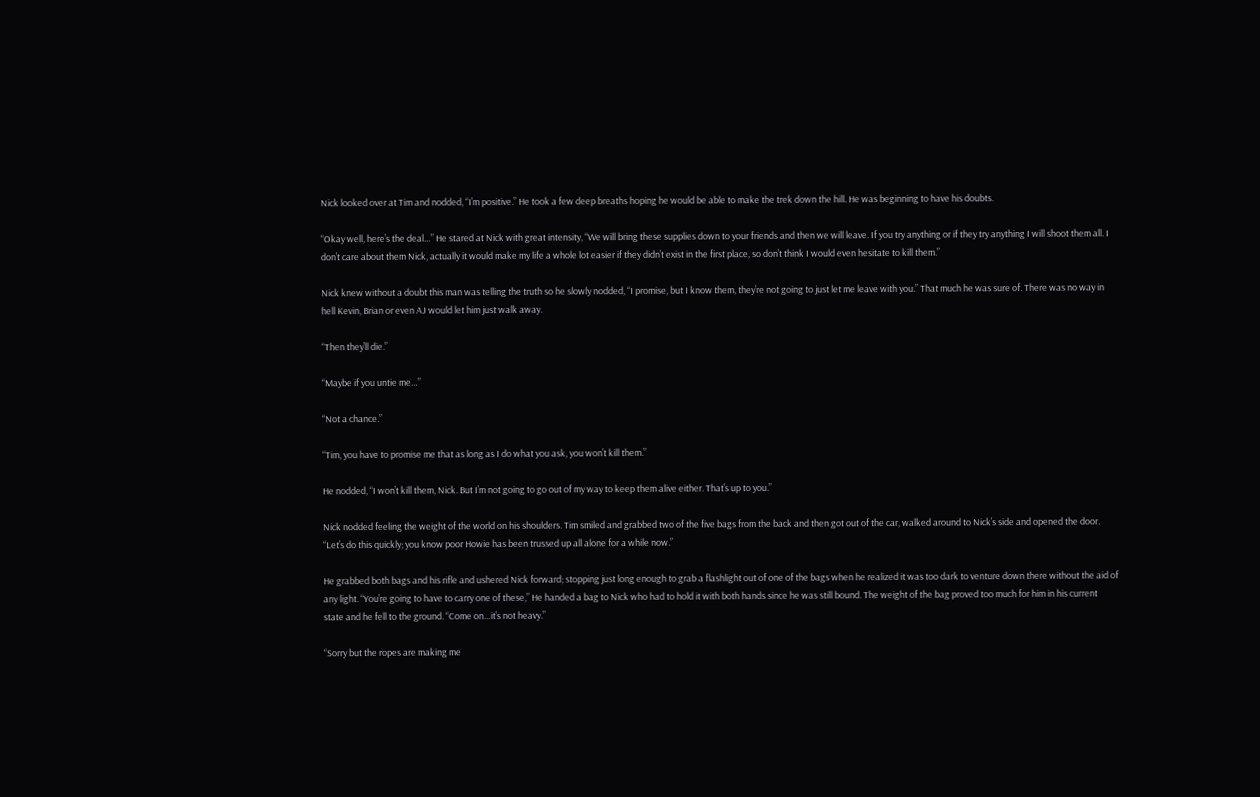Nick looked over at Tim and nodded, “I’m positive.” He took a few deep breaths hoping he would be able to make the trek down the hill. He was beginning to have his doubts.

“Okay well, here’s the deal…” He stared at Nick with great intensity, “We will bring these supplies down to your friends and then we will leave. If you try anything or if they try anything I will shoot them all. I don’t care about them Nick, actually it would make my life a whole lot easier if they didn’t exist in the first place, so don’t think I would even hesitate to kill them.”

Nick knew without a doubt this man was telling the truth so he slowly nodded, “I promise, but I know them, they’re not going to just let me leave with you.” That much he was sure of. There was no way in hell Kevin, Brian or even AJ would let him just walk away.

“Then they’ll die.”

“Maybe if you untie me…”

“Not a chance.”

“Tim, you have to promise me that as long as I do what you ask, you won’t kill them.”

He nodded, “I won’t kill them, Nick. But I’m not going to go out of my way to keep them alive either. That’s up to you.”

Nick nodded feeling the weight of the world on his shoulders. Tim smiled and grabbed two of the five bags from the back and then got out of the car, walked around to Nick’s side and opened the door. “Let’s do this quickly; you know poor Howie has been trussed up all alone for a while now.”

He grabbed both bags and his rifle and ushered Nick forward; stopping just long enough to grab a flashlight out of one of the bags when he realized it was too dark to venture down there without the aid of any light. “You’re going to have to carry one of these,” He handed a bag to Nick who had to hold it with both hands since he was still bound. The weight of the bag proved too much for him in his current state and he fell to the ground. “Come on…it’s not heavy.”

“Sorry but the ropes are making me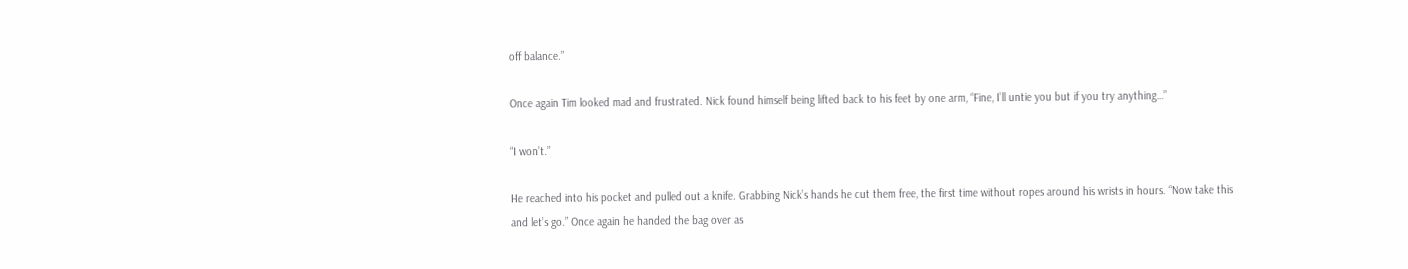off balance.”

Once again Tim looked mad and frustrated. Nick found himself being lifted back to his feet by one arm, “Fine, I’ll untie you but if you try anything…”

“I won’t.”

He reached into his pocket and pulled out a knife. Grabbing Nick’s hands he cut them free, the first time without ropes around his wrists in hours. “Now take this and let’s go.” Once again he handed the bag over as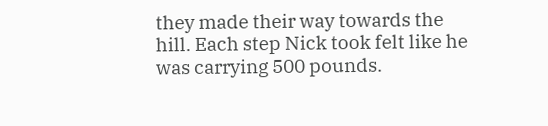they made their way towards the hill. Each step Nick took felt like he was carrying 500 pounds.